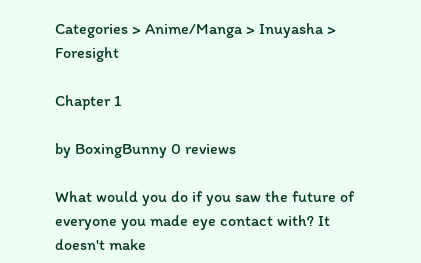Categories > Anime/Manga > Inuyasha > Foresight

Chapter 1

by BoxingBunny 0 reviews

What would you do if you saw the future of everyone you made eye contact with? It doesn't make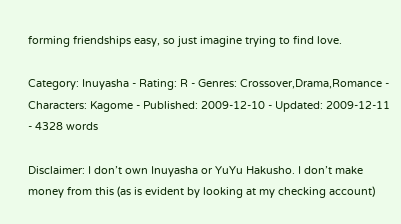forming friendships easy, so just imagine trying to find love.

Category: Inuyasha - Rating: R - Genres: Crossover,Drama,Romance - Characters: Kagome - Published: 2009-12-10 - Updated: 2009-12-11 - 4328 words

Disclaimer: I don’t own Inuyasha or YuYu Hakusho. I don’t make money from this (as is evident by looking at my checking account)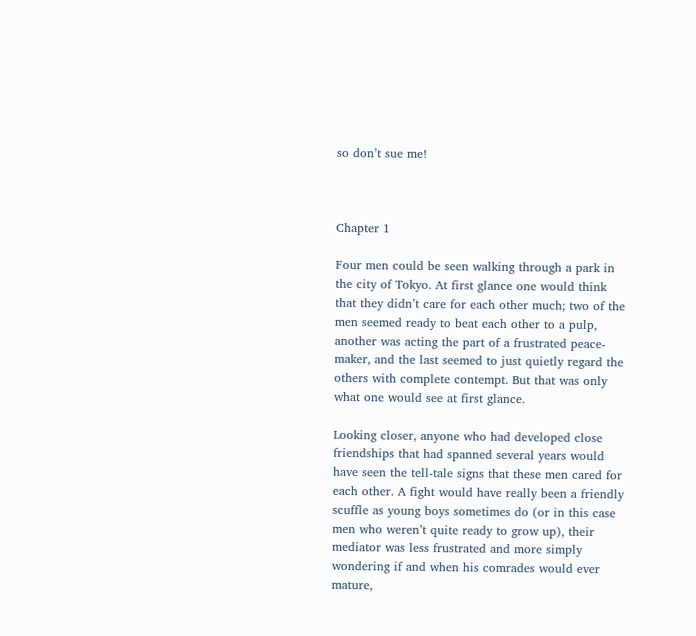so don’t sue me!



Chapter 1

Four men could be seen walking through a park in the city of Tokyo. At first glance one would think that they didn’t care for each other much; two of the men seemed ready to beat each other to a pulp, another was acting the part of a frustrated peace-maker, and the last seemed to just quietly regard the others with complete contempt. But that was only what one would see at first glance.

Looking closer, anyone who had developed close friendships that had spanned several years would have seen the tell-tale signs that these men cared for each other. A fight would have really been a friendly scuffle as young boys sometimes do (or in this case men who weren’t quite ready to grow up), their mediator was less frustrated and more simply wondering if and when his comrades would ever mature,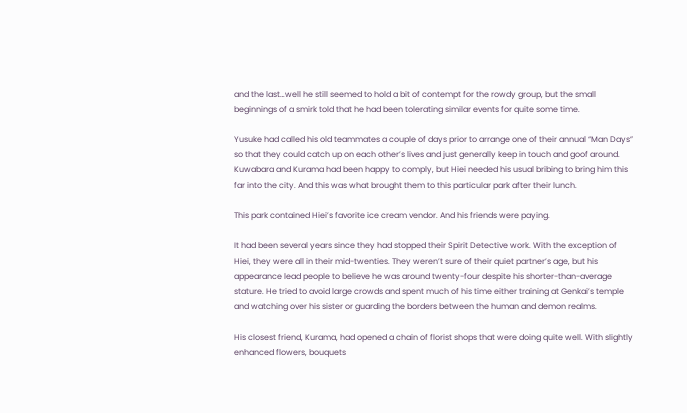and the last…well he still seemed to hold a bit of contempt for the rowdy group, but the small beginnings of a smirk told that he had been tolerating similar events for quite some time.

Yusuke had called his old teammates a couple of days prior to arrange one of their annual “Man Days” so that they could catch up on each other’s lives and just generally keep in touch and goof around. Kuwabara and Kurama had been happy to comply, but Hiei needed his usual bribing to bring him this far into the city. And this was what brought them to this particular park after their lunch.

This park contained Hiei’s favorite ice cream vendor. And his friends were paying.

It had been several years since they had stopped their Spirit Detective work. With the exception of Hiei, they were all in their mid-twenties. They weren’t sure of their quiet partner’s age, but his appearance lead people to believe he was around twenty-four despite his shorter-than-average stature. He tried to avoid large crowds and spent much of his time either training at Genkai’s temple and watching over his sister or guarding the borders between the human and demon realms.

His closest friend, Kurama, had opened a chain of florist shops that were doing quite well. With slightly enhanced flowers, bouquets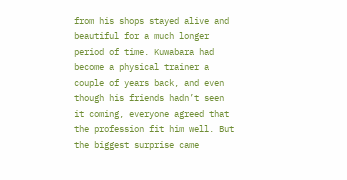from his shops stayed alive and beautiful for a much longer period of time. Kuwabara had become a physical trainer a couple of years back, and even though his friends hadn’t seen it coming, everyone agreed that the profession fit him well. But the biggest surprise came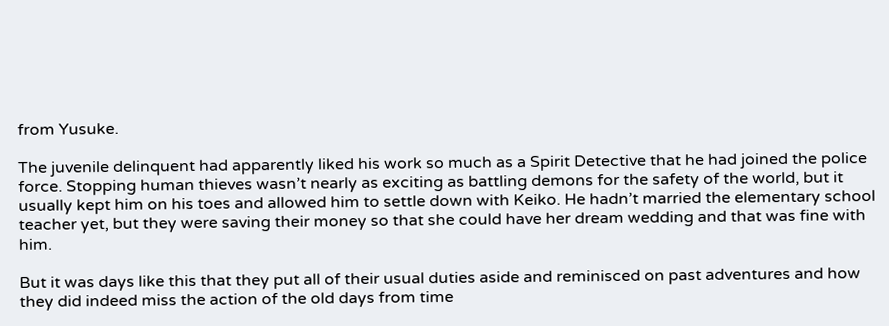from Yusuke.

The juvenile delinquent had apparently liked his work so much as a Spirit Detective that he had joined the police force. Stopping human thieves wasn’t nearly as exciting as battling demons for the safety of the world, but it usually kept him on his toes and allowed him to settle down with Keiko. He hadn’t married the elementary school teacher yet, but they were saving their money so that she could have her dream wedding and that was fine with him.

But it was days like this that they put all of their usual duties aside and reminisced on past adventures and how they did indeed miss the action of the old days from time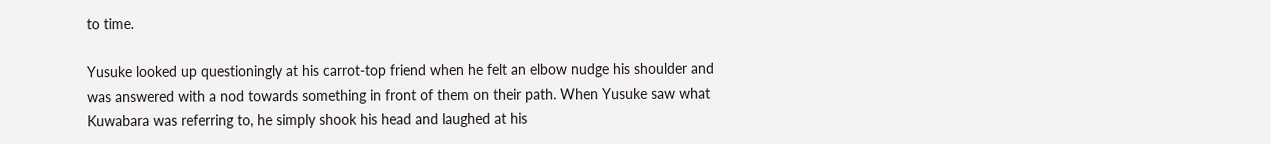to time.

Yusuke looked up questioningly at his carrot-top friend when he felt an elbow nudge his shoulder and was answered with a nod towards something in front of them on their path. When Yusuke saw what Kuwabara was referring to, he simply shook his head and laughed at his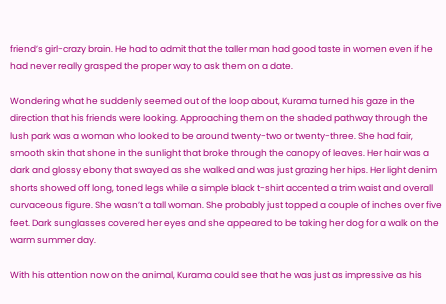friend’s girl-crazy brain. He had to admit that the taller man had good taste in women even if he had never really grasped the proper way to ask them on a date.

Wondering what he suddenly seemed out of the loop about, Kurama turned his gaze in the direction that his friends were looking. Approaching them on the shaded pathway through the lush park was a woman who looked to be around twenty-two or twenty-three. She had fair, smooth skin that shone in the sunlight that broke through the canopy of leaves. Her hair was a dark and glossy ebony that swayed as she walked and was just grazing her hips. Her light denim shorts showed off long, toned legs while a simple black t-shirt accented a trim waist and overall curvaceous figure. She wasn’t a tall woman. She probably just topped a couple of inches over five feet. Dark sunglasses covered her eyes and she appeared to be taking her dog for a walk on the warm summer day.

With his attention now on the animal, Kurama could see that he was just as impressive as his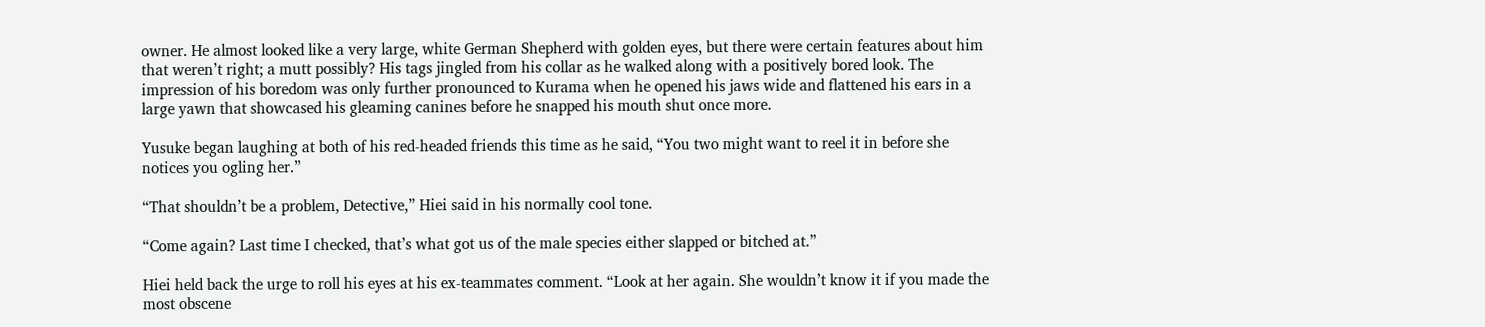owner. He almost looked like a very large, white German Shepherd with golden eyes, but there were certain features about him that weren’t right; a mutt possibly? His tags jingled from his collar as he walked along with a positively bored look. The impression of his boredom was only further pronounced to Kurama when he opened his jaws wide and flattened his ears in a large yawn that showcased his gleaming canines before he snapped his mouth shut once more.

Yusuke began laughing at both of his red-headed friends this time as he said, “You two might want to reel it in before she notices you ogling her.”

“That shouldn’t be a problem, Detective,” Hiei said in his normally cool tone.

“Come again? Last time I checked, that’s what got us of the male species either slapped or bitched at.”

Hiei held back the urge to roll his eyes at his ex-teammates comment. “Look at her again. She wouldn’t know it if you made the most obscene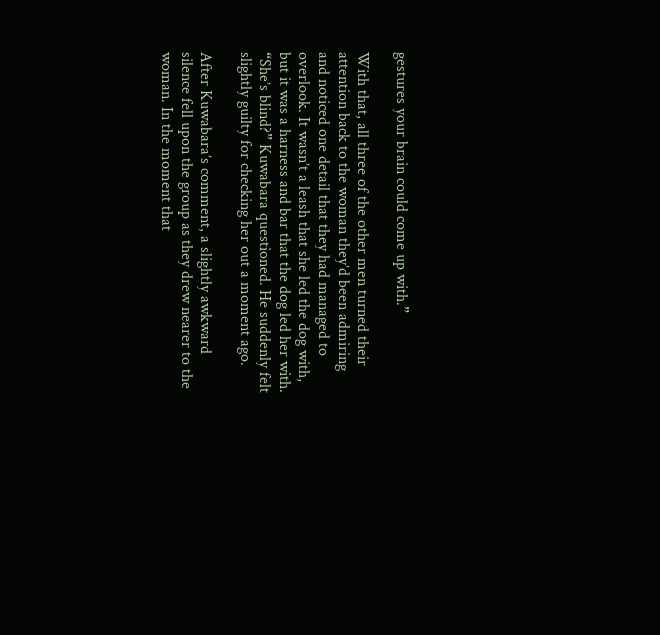gestures your brain could come up with.”

With that, all three of the other men turned their attention back to the woman they’d been admiring and noticed one detail that they had managed to overlook. It wasn’t a leash that she led the dog with, but it was a harness and bar that the dog led her with. “She’s blind?” Kuwabara questioned. He suddenly felt slightly guilty for checking her out a moment ago.

After Kuwabara’s comment, a slightly awkward silence fell upon the group as they drew nearer to the woman. In the moment that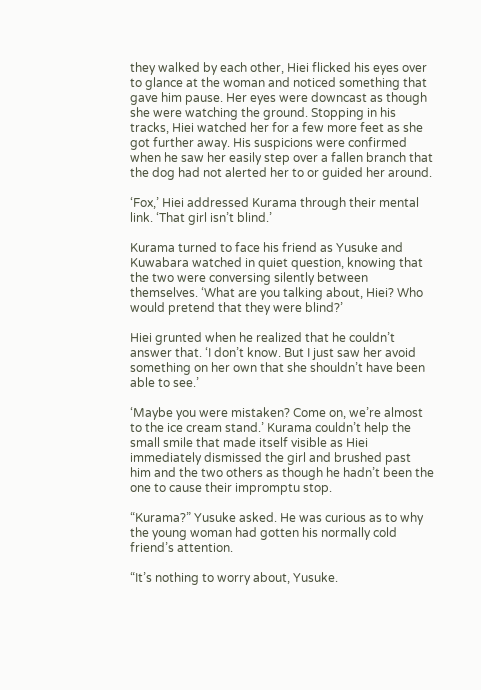they walked by each other, Hiei flicked his eyes over to glance at the woman and noticed something that gave him pause. Her eyes were downcast as though she were watching the ground. Stopping in his tracks, Hiei watched her for a few more feet as she got further away. His suspicions were confirmed when he saw her easily step over a fallen branch that the dog had not alerted her to or guided her around.

‘Fox,’ Hiei addressed Kurama through their mental link. ‘That girl isn’t blind.’

Kurama turned to face his friend as Yusuke and Kuwabara watched in quiet question, knowing that the two were conversing silently between themselves. ‘What are you talking about, Hiei? Who would pretend that they were blind?’

Hiei grunted when he realized that he couldn’t answer that. ‘I don’t know. But I just saw her avoid something on her own that she shouldn’t have been able to see.’

‘Maybe you were mistaken? Come on, we’re almost to the ice cream stand.’ Kurama couldn’t help the small smile that made itself visible as Hiei immediately dismissed the girl and brushed past him and the two others as though he hadn’t been the one to cause their impromptu stop.

“Kurama?” Yusuke asked. He was curious as to why the young woman had gotten his normally cold friend’s attention.

“It’s nothing to worry about, Yusuke.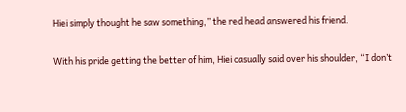Hiei simply thought he saw something,” the red head answered his friend.

With his pride getting the better of him, Hiei casually said over his shoulder, “I don’t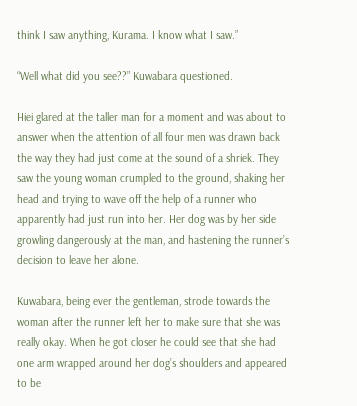think I saw anything, Kurama. I know what I saw.”

“Well what did you see??” Kuwabara questioned.

Hiei glared at the taller man for a moment and was about to answer when the attention of all four men was drawn back the way they had just come at the sound of a shriek. They saw the young woman crumpled to the ground, shaking her head and trying to wave off the help of a runner who apparently had just run into her. Her dog was by her side growling dangerously at the man, and hastening the runner’s decision to leave her alone.

Kuwabara, being ever the gentleman, strode towards the woman after the runner left her to make sure that she was really okay. When he got closer he could see that she had one arm wrapped around her dog’s shoulders and appeared to be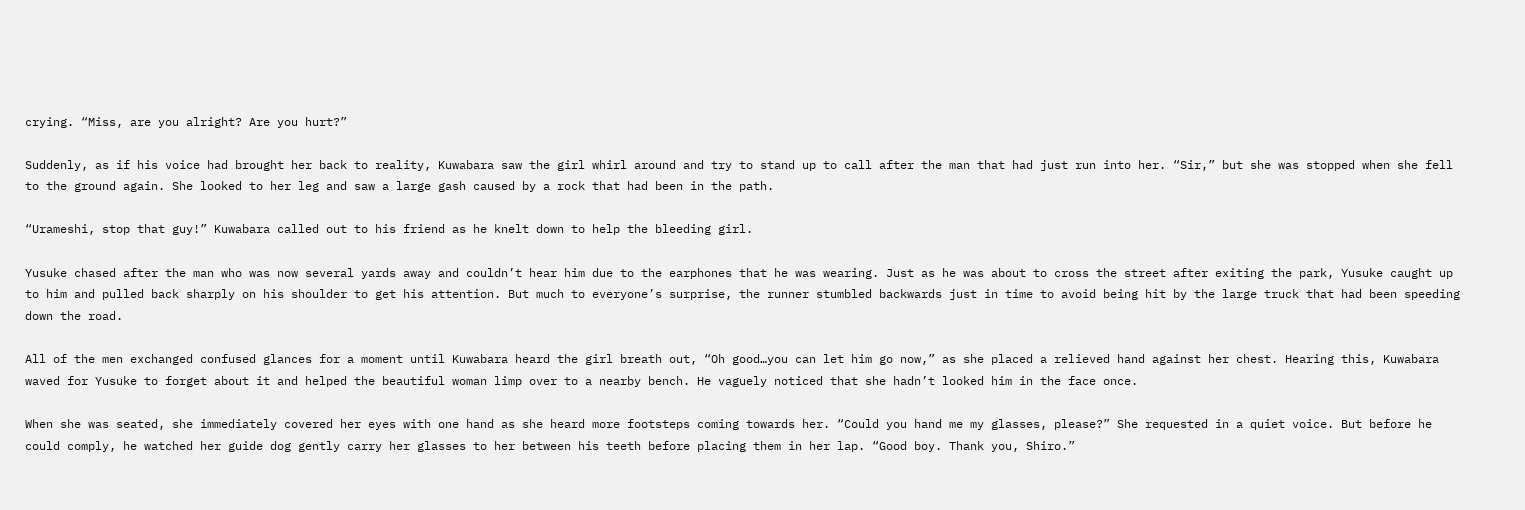crying. “Miss, are you alright? Are you hurt?”

Suddenly, as if his voice had brought her back to reality, Kuwabara saw the girl whirl around and try to stand up to call after the man that had just run into her. “Sir,” but she was stopped when she fell to the ground again. She looked to her leg and saw a large gash caused by a rock that had been in the path.

“Urameshi, stop that guy!” Kuwabara called out to his friend as he knelt down to help the bleeding girl.

Yusuke chased after the man who was now several yards away and couldn’t hear him due to the earphones that he was wearing. Just as he was about to cross the street after exiting the park, Yusuke caught up to him and pulled back sharply on his shoulder to get his attention. But much to everyone’s surprise, the runner stumbled backwards just in time to avoid being hit by the large truck that had been speeding down the road.

All of the men exchanged confused glances for a moment until Kuwabara heard the girl breath out, “Oh good…you can let him go now,” as she placed a relieved hand against her chest. Hearing this, Kuwabara waved for Yusuke to forget about it and helped the beautiful woman limp over to a nearby bench. He vaguely noticed that she hadn’t looked him in the face once.

When she was seated, she immediately covered her eyes with one hand as she heard more footsteps coming towards her. “Could you hand me my glasses, please?” She requested in a quiet voice. But before he could comply, he watched her guide dog gently carry her glasses to her between his teeth before placing them in her lap. “Good boy. Thank you, Shiro.”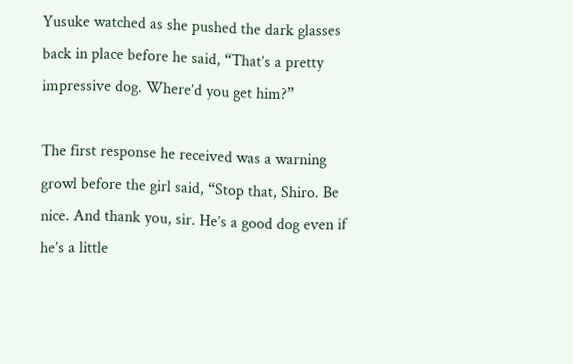Yusuke watched as she pushed the dark glasses back in place before he said, “That’s a pretty impressive dog. Where’d you get him?”

The first response he received was a warning growl before the girl said, “Stop that, Shiro. Be nice. And thank you, sir. He’s a good dog even if he’s a little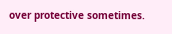over protective sometimes.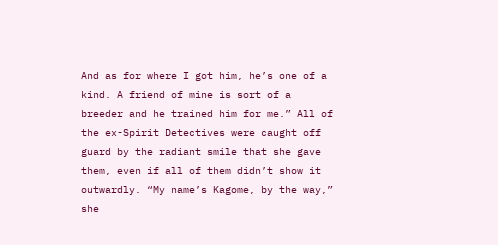And as for where I got him, he’s one of a kind. A friend of mine is sort of a breeder and he trained him for me.” All of the ex-Spirit Detectives were caught off guard by the radiant smile that she gave them, even if all of them didn’t show it outwardly. “My name’s Kagome, by the way,” she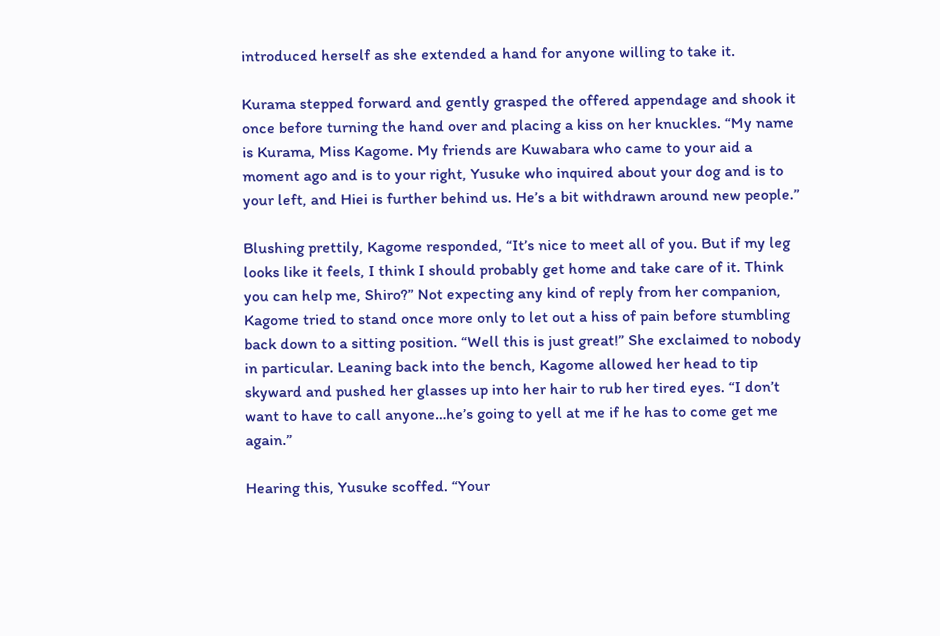introduced herself as she extended a hand for anyone willing to take it.

Kurama stepped forward and gently grasped the offered appendage and shook it once before turning the hand over and placing a kiss on her knuckles. “My name is Kurama, Miss Kagome. My friends are Kuwabara who came to your aid a moment ago and is to your right, Yusuke who inquired about your dog and is to your left, and Hiei is further behind us. He’s a bit withdrawn around new people.”

Blushing prettily, Kagome responded, “It’s nice to meet all of you. But if my leg looks like it feels, I think I should probably get home and take care of it. Think you can help me, Shiro?” Not expecting any kind of reply from her companion, Kagome tried to stand once more only to let out a hiss of pain before stumbling back down to a sitting position. “Well this is just great!” She exclaimed to nobody in particular. Leaning back into the bench, Kagome allowed her head to tip skyward and pushed her glasses up into her hair to rub her tired eyes. “I don’t want to have to call anyone…he’s going to yell at me if he has to come get me again.”

Hearing this, Yusuke scoffed. “Your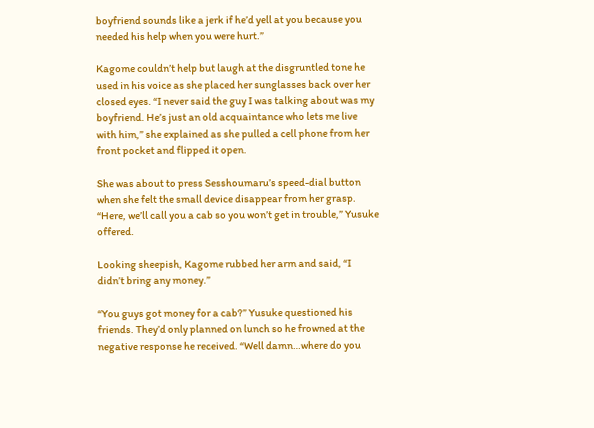boyfriend sounds like a jerk if he’d yell at you because you needed his help when you were hurt.”

Kagome couldn’t help but laugh at the disgruntled tone he used in his voice as she placed her sunglasses back over her closed eyes. “I never said the guy I was talking about was my boyfriend. He’s just an old acquaintance who lets me live with him,” she explained as she pulled a cell phone from her front pocket and flipped it open.

She was about to press Sesshoumaru’s speed-dial button when she felt the small device disappear from her grasp. “Here, we’ll call you a cab so you won’t get in trouble,” Yusuke offered.

Looking sheepish, Kagome rubbed her arm and said, “I didn’t bring any money.”

“You guys got money for a cab?” Yusuke questioned his friends. They’d only planned on lunch so he frowned at the negative response he received. “Well damn…where do you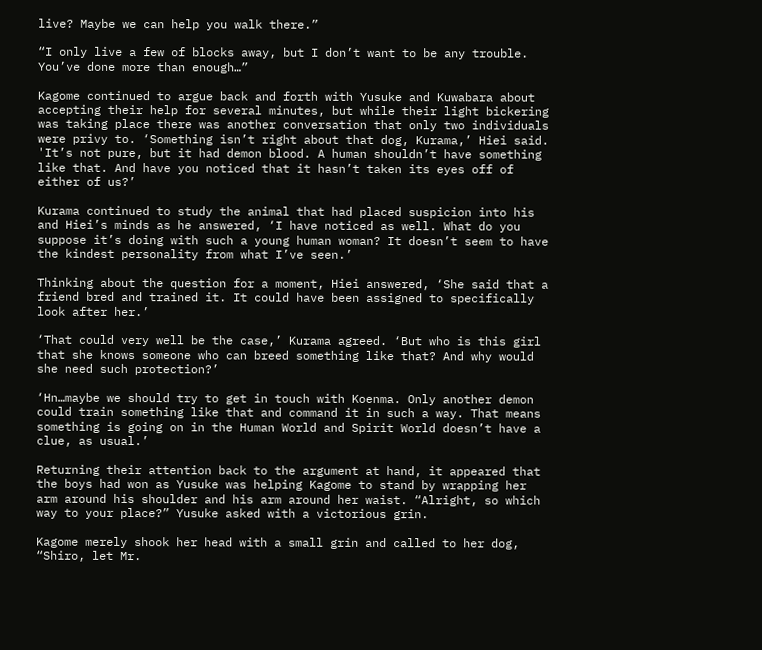live? Maybe we can help you walk there.”

“I only live a few of blocks away, but I don’t want to be any trouble. You’ve done more than enough…”

Kagome continued to argue back and forth with Yusuke and Kuwabara about accepting their help for several minutes, but while their light bickering was taking place there was another conversation that only two individuals were privy to. ‘Something isn’t right about that dog, Kurama,’ Hiei said. 'It’s not pure, but it had demon blood. A human shouldn’t have something like that. And have you noticed that it hasn’t taken its eyes off of either of us?’

Kurama continued to study the animal that had placed suspicion into his and Hiei’s minds as he answered, ‘I have noticed as well. What do you suppose it’s doing with such a young human woman? It doesn’t seem to have the kindest personality from what I’ve seen.’

Thinking about the question for a moment, Hiei answered, ‘She said that a friend bred and trained it. It could have been assigned to specifically look after her.’

‘That could very well be the case,’ Kurama agreed. ‘But who is this girl that she knows someone who can breed something like that? And why would she need such protection?’

‘Hn…maybe we should try to get in touch with Koenma. Only another demon could train something like that and command it in such a way. That means something is going on in the Human World and Spirit World doesn’t have a clue, as usual.’

Returning their attention back to the argument at hand, it appeared that the boys had won as Yusuke was helping Kagome to stand by wrapping her arm around his shoulder and his arm around her waist. “Alright, so which way to your place?” Yusuke asked with a victorious grin.

Kagome merely shook her head with a small grin and called to her dog, “Shiro, let Mr.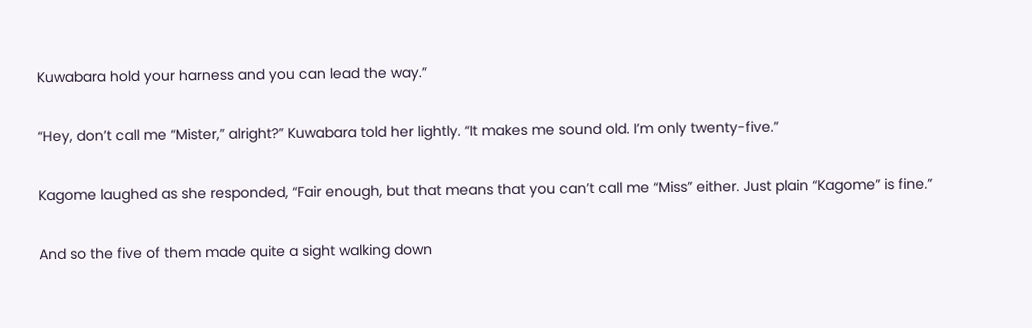Kuwabara hold your harness and you can lead the way.”

“Hey, don’t call me “Mister,” alright?” Kuwabara told her lightly. “It makes me sound old. I’m only twenty-five.”

Kagome laughed as she responded, “Fair enough, but that means that you can’t call me “Miss” either. Just plain “Kagome” is fine.”

And so the five of them made quite a sight walking down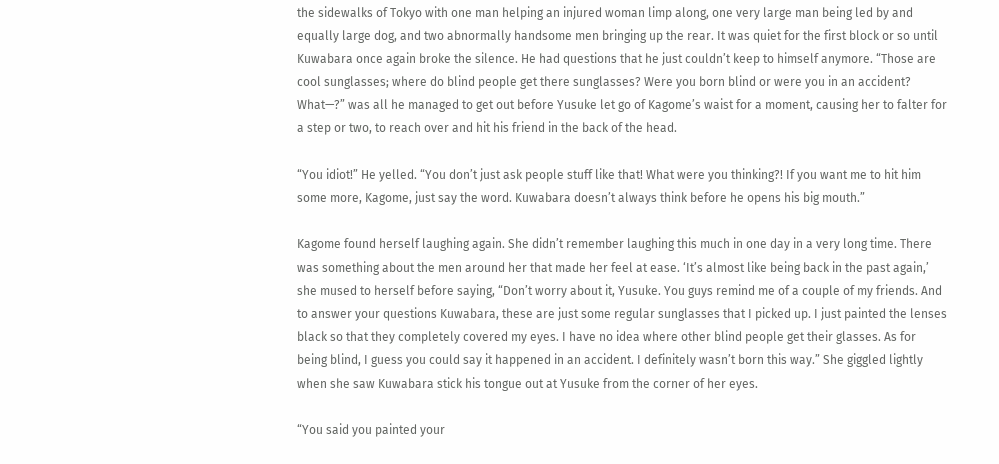the sidewalks of Tokyo with one man helping an injured woman limp along, one very large man being led by and equally large dog, and two abnormally handsome men bringing up the rear. It was quiet for the first block or so until Kuwabara once again broke the silence. He had questions that he just couldn’t keep to himself anymore. “Those are cool sunglasses; where do blind people get there sunglasses? Were you born blind or were you in an accident? What—?” was all he managed to get out before Yusuke let go of Kagome’s waist for a moment, causing her to falter for a step or two, to reach over and hit his friend in the back of the head.

“You idiot!” He yelled. “You don’t just ask people stuff like that! What were you thinking?! If you want me to hit him some more, Kagome, just say the word. Kuwabara doesn’t always think before he opens his big mouth.”

Kagome found herself laughing again. She didn’t remember laughing this much in one day in a very long time. There was something about the men around her that made her feel at ease. ‘It’s almost like being back in the past again,’ she mused to herself before saying, “Don’t worry about it, Yusuke. You guys remind me of a couple of my friends. And to answer your questions Kuwabara, these are just some regular sunglasses that I picked up. I just painted the lenses black so that they completely covered my eyes. I have no idea where other blind people get their glasses. As for being blind, I guess you could say it happened in an accident. I definitely wasn’t born this way.” She giggled lightly when she saw Kuwabara stick his tongue out at Yusuke from the corner of her eyes.

“You said you painted your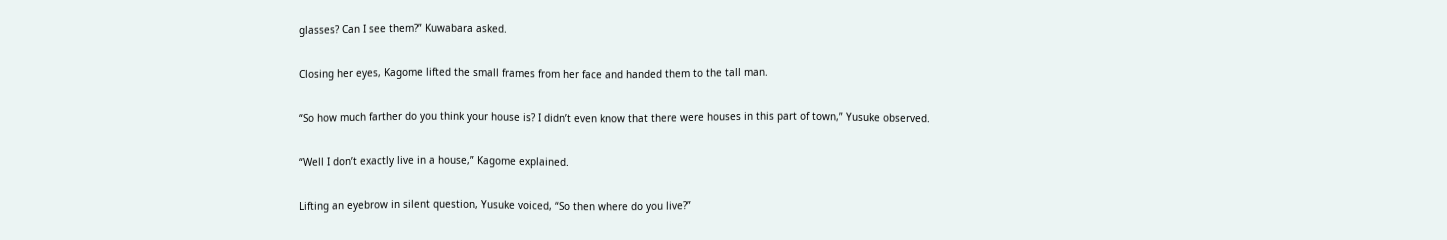glasses? Can I see them?” Kuwabara asked.

Closing her eyes, Kagome lifted the small frames from her face and handed them to the tall man.

“So how much farther do you think your house is? I didn’t even know that there were houses in this part of town,” Yusuke observed.

“Well I don’t exactly live in a house,” Kagome explained.

Lifting an eyebrow in silent question, Yusuke voiced, “So then where do you live?”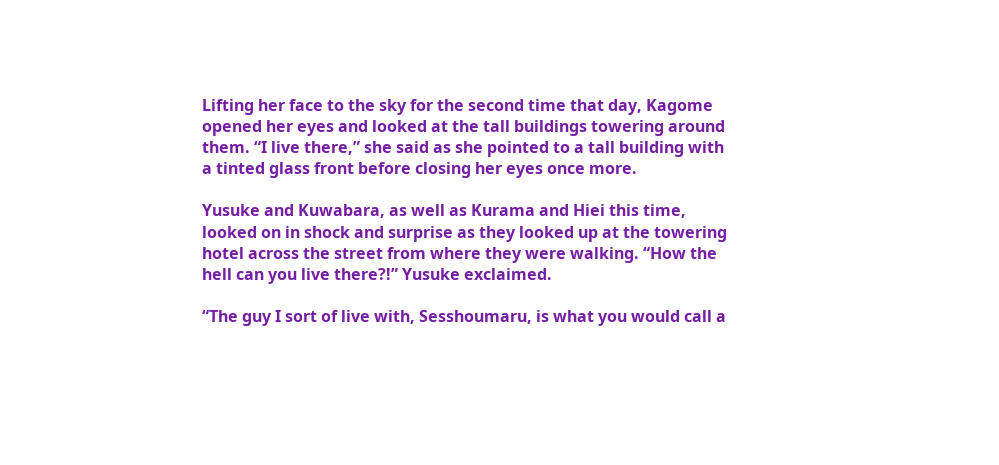Lifting her face to the sky for the second time that day, Kagome opened her eyes and looked at the tall buildings towering around them. “I live there,” she said as she pointed to a tall building with a tinted glass front before closing her eyes once more.

Yusuke and Kuwabara, as well as Kurama and Hiei this time, looked on in shock and surprise as they looked up at the towering hotel across the street from where they were walking. “How the hell can you live there?!” Yusuke exclaimed.

“The guy I sort of live with, Sesshoumaru, is what you would call a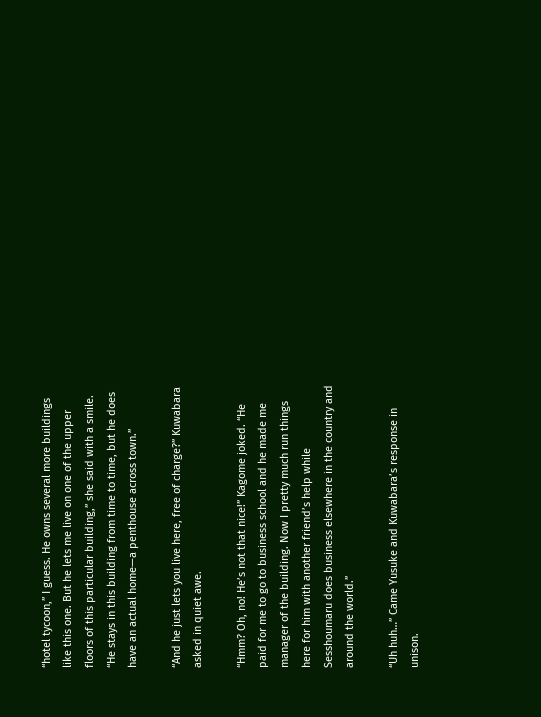“hotel tycoon,” I guess. He owns several more buildings like this one. But he lets me live on one of the upper floors of this particular building,” she said with a smile. “He stays in this building from time to time, but he does have an actual home—a penthouse across town.”

“And he just lets you live here, free of charge?” Kuwabara asked in quiet awe.

“Hmm? Oh, no! He’s not that nice!” Kagome joked. “He paid for me to go to business school and he made me manager of the building. Now I pretty much run things here for him with another friend’s help while Sesshoumaru does business elsewhere in the country and around the world.”

“Uh huh…” Came Yusuke and Kuwabara’s response in unison.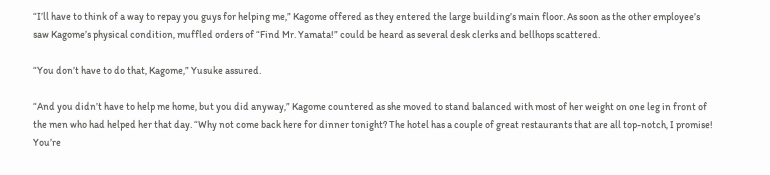“I’ll have to think of a way to repay you guys for helping me,” Kagome offered as they entered the large building’s main floor. As soon as the other employee’s saw Kagome’s physical condition, muffled orders of “Find Mr. Yamata!” could be heard as several desk clerks and bellhops scattered.

“You don’t have to do that, Kagome,” Yusuke assured.

“And you didn’t have to help me home, but you did anyway,” Kagome countered as she moved to stand balanced with most of her weight on one leg in front of the men who had helped her that day. “Why not come back here for dinner tonight? The hotel has a couple of great restaurants that are all top-notch, I promise! You’re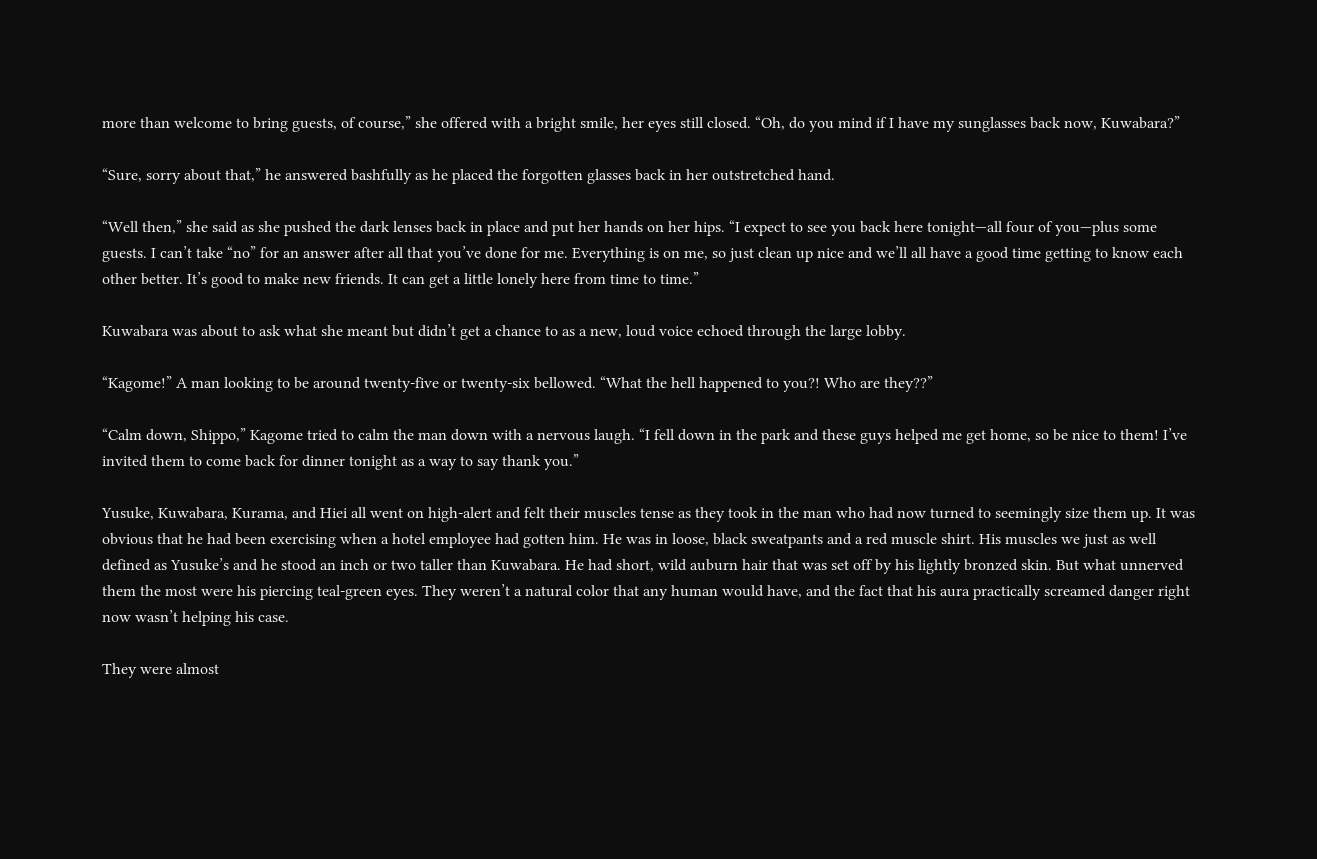more than welcome to bring guests, of course,” she offered with a bright smile, her eyes still closed. “Oh, do you mind if I have my sunglasses back now, Kuwabara?”

“Sure, sorry about that,” he answered bashfully as he placed the forgotten glasses back in her outstretched hand.

“Well then,” she said as she pushed the dark lenses back in place and put her hands on her hips. “I expect to see you back here tonight—all four of you—plus some guests. I can’t take “no” for an answer after all that you’ve done for me. Everything is on me, so just clean up nice and we’ll all have a good time getting to know each other better. It’s good to make new friends. It can get a little lonely here from time to time.”

Kuwabara was about to ask what she meant but didn’t get a chance to as a new, loud voice echoed through the large lobby.

“Kagome!” A man looking to be around twenty-five or twenty-six bellowed. “What the hell happened to you?! Who are they??”

“Calm down, Shippo,” Kagome tried to calm the man down with a nervous laugh. “I fell down in the park and these guys helped me get home, so be nice to them! I’ve invited them to come back for dinner tonight as a way to say thank you.”

Yusuke, Kuwabara, Kurama, and Hiei all went on high-alert and felt their muscles tense as they took in the man who had now turned to seemingly size them up. It was obvious that he had been exercising when a hotel employee had gotten him. He was in loose, black sweatpants and a red muscle shirt. His muscles we just as well defined as Yusuke’s and he stood an inch or two taller than Kuwabara. He had short, wild auburn hair that was set off by his lightly bronzed skin. But what unnerved them the most were his piercing teal-green eyes. They weren’t a natural color that any human would have, and the fact that his aura practically screamed danger right now wasn’t helping his case.

They were almost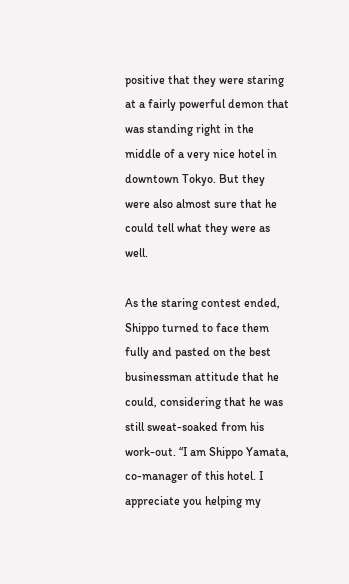positive that they were staring at a fairly powerful demon that was standing right in the middle of a very nice hotel in downtown Tokyo. But they were also almost sure that he could tell what they were as well.

As the staring contest ended, Shippo turned to face them fully and pasted on the best businessman attitude that he could, considering that he was still sweat-soaked from his work-out. “I am Shippo Yamata, co-manager of this hotel. I appreciate you helping my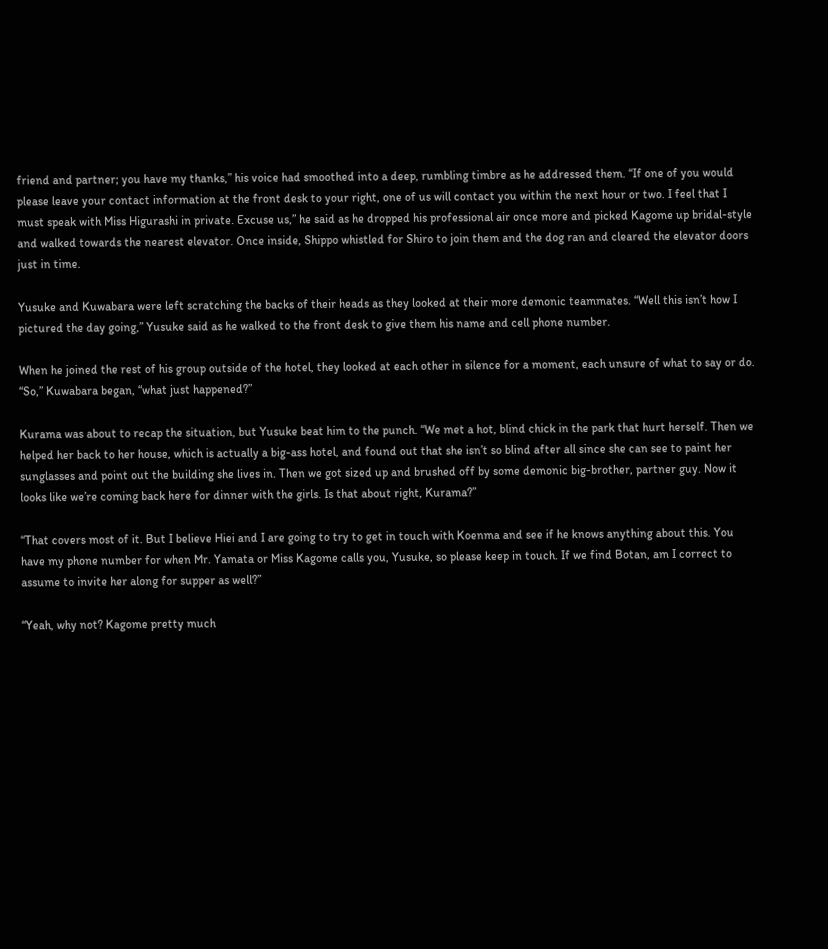friend and partner; you have my thanks,” his voice had smoothed into a deep, rumbling timbre as he addressed them. “If one of you would please leave your contact information at the front desk to your right, one of us will contact you within the next hour or two. I feel that I must speak with Miss Higurashi in private. Excuse us,” he said as he dropped his professional air once more and picked Kagome up bridal-style and walked towards the nearest elevator. Once inside, Shippo whistled for Shiro to join them and the dog ran and cleared the elevator doors just in time.

Yusuke and Kuwabara were left scratching the backs of their heads as they looked at their more demonic teammates. “Well this isn’t how I pictured the day going,” Yusuke said as he walked to the front desk to give them his name and cell phone number.

When he joined the rest of his group outside of the hotel, they looked at each other in silence for a moment, each unsure of what to say or do. “So,” Kuwabara began, “what just happened?”

Kurama was about to recap the situation, but Yusuke beat him to the punch. “We met a hot, blind chick in the park that hurt herself. Then we helped her back to her house, which is actually a big-ass hotel, and found out that she isn’t so blind after all since she can see to paint her sunglasses and point out the building she lives in. Then we got sized up and brushed off by some demonic big-brother, partner guy. Now it looks like we’re coming back here for dinner with the girls. Is that about right, Kurama?”

“That covers most of it. But I believe Hiei and I are going to try to get in touch with Koenma and see if he knows anything about this. You have my phone number for when Mr. Yamata or Miss Kagome calls you, Yusuke, so please keep in touch. If we find Botan, am I correct to assume to invite her along for supper as well?”

“Yeah, why not? Kagome pretty much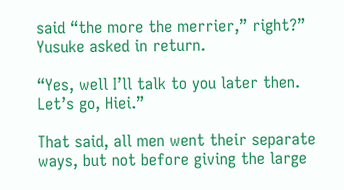said “the more the merrier,” right?” Yusuke asked in return.

“Yes, well I’ll talk to you later then. Let’s go, Hiei.”

That said, all men went their separate ways, but not before giving the large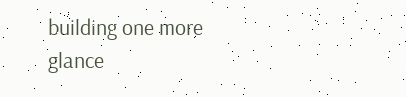building one more glance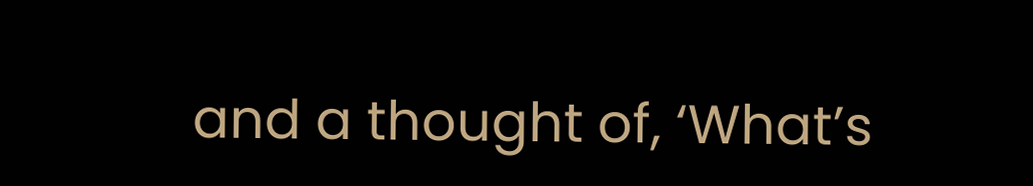and a thought of, ‘What’s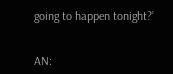going to happen tonight?’


AN: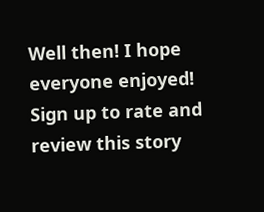Well then! I hope everyone enjoyed!
Sign up to rate and review this story